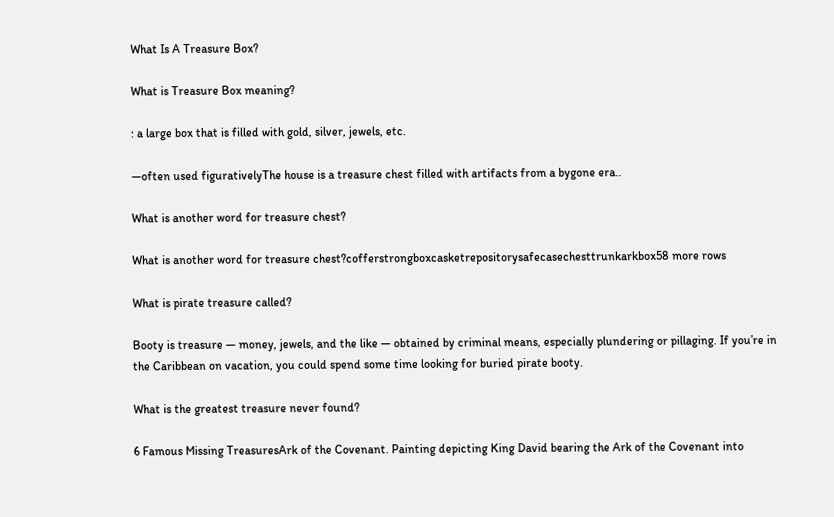What Is A Treasure Box?

What is Treasure Box meaning?

: a large box that is filled with gold, silver, jewels, etc.

—often used figurativelyThe house is a treasure chest filled with artifacts from a bygone era..

What is another word for treasure chest?

What is another word for treasure chest?cofferstrongboxcasketrepositorysafecasechesttrunkarkbox58 more rows

What is pirate treasure called?

Booty is treasure — money, jewels, and the like — obtained by criminal means, especially plundering or pillaging. If you’re in the Caribbean on vacation, you could spend some time looking for buried pirate booty.

What is the greatest treasure never found?

6 Famous Missing TreasuresArk of the Covenant. Painting depicting King David bearing the Ark of the Covenant into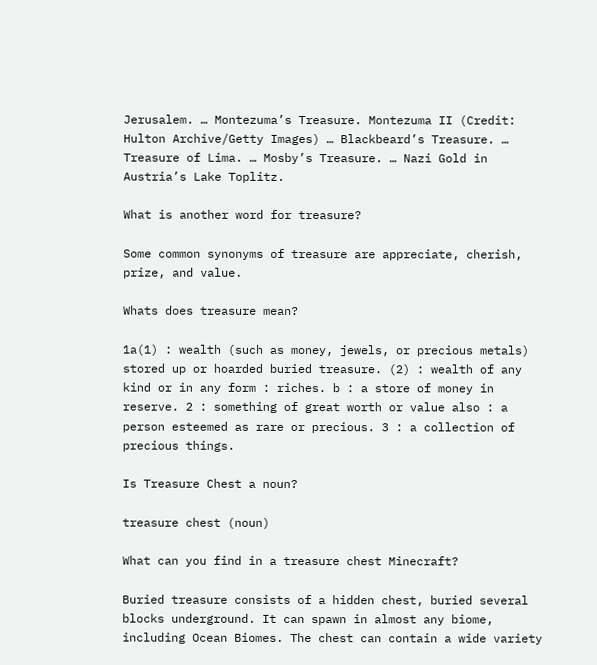Jerusalem. … Montezuma’s Treasure. Montezuma II (Credit: Hulton Archive/Getty Images) … Blackbeard’s Treasure. … Treasure of Lima. … Mosby’s Treasure. … Nazi Gold in Austria’s Lake Toplitz.

What is another word for treasure?

Some common synonyms of treasure are appreciate, cherish, prize, and value.

Whats does treasure mean?

1a(1) : wealth (such as money, jewels, or precious metals) stored up or hoarded buried treasure. (2) : wealth of any kind or in any form : riches. b : a store of money in reserve. 2 : something of great worth or value also : a person esteemed as rare or precious. 3 : a collection of precious things.

Is Treasure Chest a noun?

treasure chest (noun)

What can you find in a treasure chest Minecraft?

Buried treasure consists of a hidden chest, buried several blocks underground. It can spawn in almost any biome, including Ocean Biomes. The chest can contain a wide variety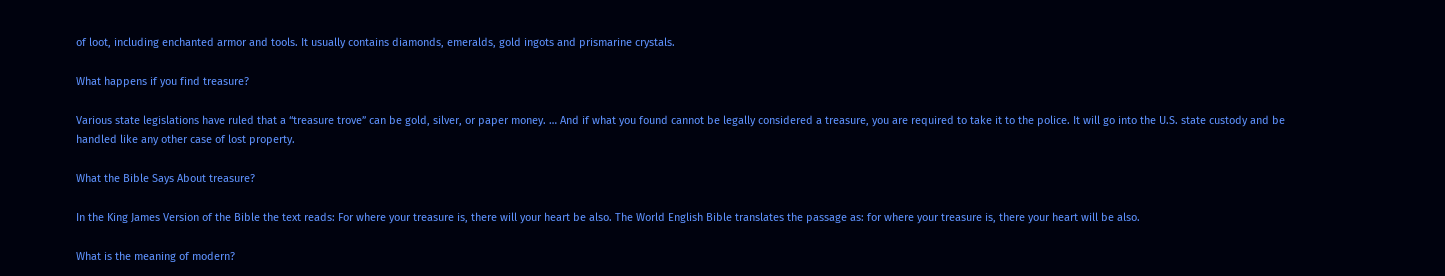of loot, including enchanted armor and tools. It usually contains diamonds, emeralds, gold ingots and prismarine crystals.

What happens if you find treasure?

Various state legislations have ruled that a “treasure trove” can be gold, silver, or paper money. … And if what you found cannot be legally considered a treasure, you are required to take it to the police. It will go into the U.S. state custody and be handled like any other case of lost property.

What the Bible Says About treasure?

In the King James Version of the Bible the text reads: For where your treasure is, there will your heart be also. The World English Bible translates the passage as: for where your treasure is, there your heart will be also.

What is the meaning of modern?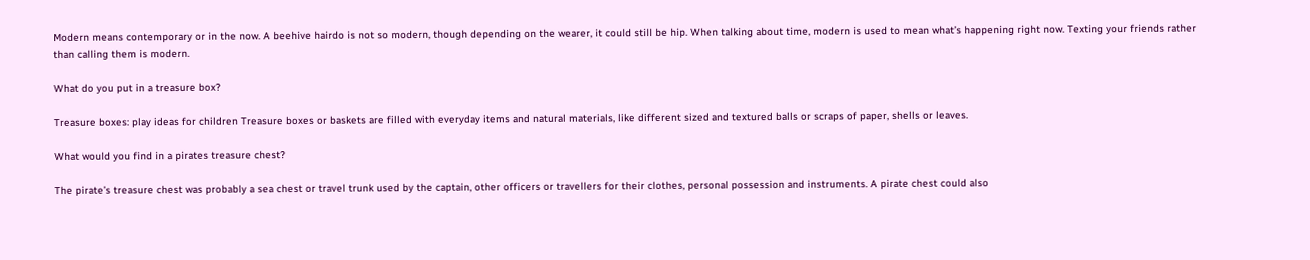Modern means contemporary or in the now. A beehive hairdo is not so modern, though depending on the wearer, it could still be hip. When talking about time, modern is used to mean what’s happening right now. Texting your friends rather than calling them is modern.

What do you put in a treasure box?

Treasure boxes: play ideas for children Treasure boxes or baskets are filled with everyday items and natural materials, like different sized and textured balls or scraps of paper, shells or leaves.

What would you find in a pirates treasure chest?

The pirate’s treasure chest was probably a sea chest or travel trunk used by the captain, other officers or travellers for their clothes, personal possession and instruments. A pirate chest could also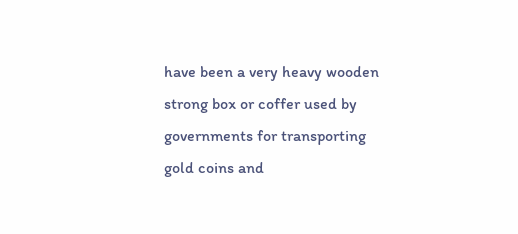have been a very heavy wooden strong box or coffer used by governments for transporting gold coins and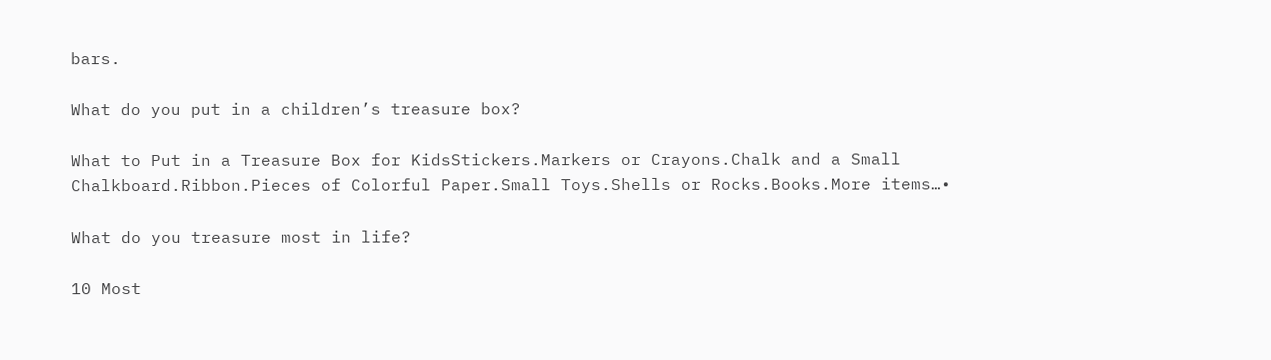bars.

What do you put in a children’s treasure box?

What to Put in a Treasure Box for KidsStickers.Markers or Crayons.Chalk and a Small Chalkboard.Ribbon.Pieces of Colorful Paper.Small Toys.Shells or Rocks.Books.More items…•

What do you treasure most in life?

10 Most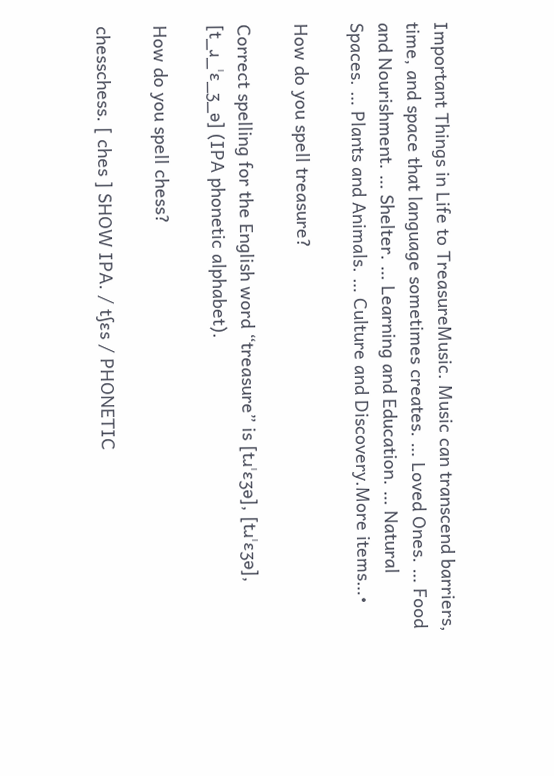Important Things in Life to TreasureMusic. Music can transcend barriers, time, and space that language sometimes creates. … Loved Ones. … Food and Nourishment. … Shelter. … Learning and Education. … Natural Spaces. … Plants and Animals. … Culture and Discovery.More items…•

How do you spell treasure?

Correct spelling for the English word “treasure” is [tɹˈɛʒə], [tɹˈɛʒə], [t_ɹ_ˈɛ_ʒ_ə] (IPA phonetic alphabet).

How do you spell chess?

chesschess. [ ches ] SHOW IPA. / tʃɛs / PHONETIC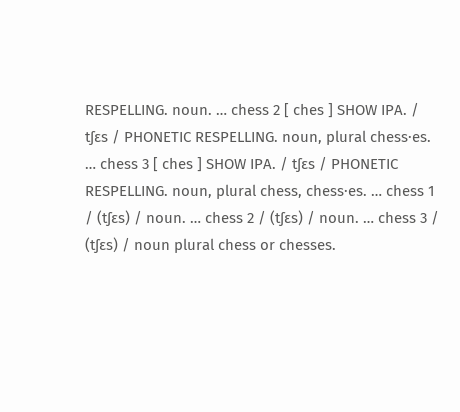RESPELLING. noun. … chess 2 [ ches ] SHOW IPA. / tʃɛs / PHONETIC RESPELLING. noun, plural chess·es. … chess 3 [ ches ] SHOW IPA. / tʃɛs / PHONETIC RESPELLING. noun, plural chess, chess·es. … chess 1 / (tʃɛs) / noun. … chess 2 / (tʃɛs) / noun. … chess 3 / (tʃɛs) / noun plural chess or chesses.